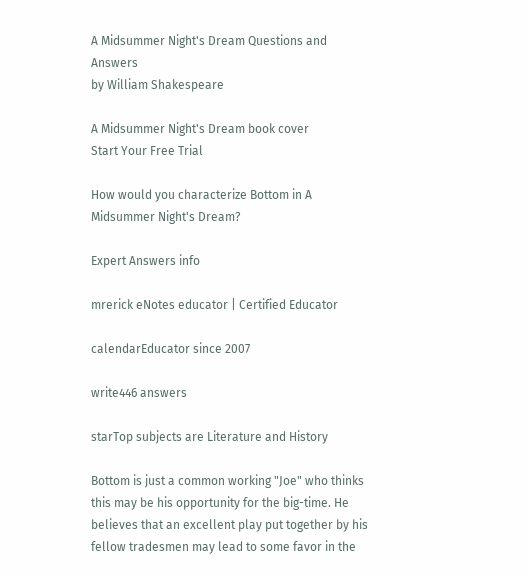A Midsummer Night's Dream Questions and Answers
by William Shakespeare

A Midsummer Night's Dream book cover
Start Your Free Trial

How would you characterize Bottom in A Midsummer Night's Dream?

Expert Answers info

mrerick eNotes educator | Certified Educator

calendarEducator since 2007

write446 answers

starTop subjects are Literature and History

Bottom is just a common working "Joe" who thinks this may be his opportunity for the big-time. He believes that an excellent play put together by his fellow tradesmen may lead to some favor in the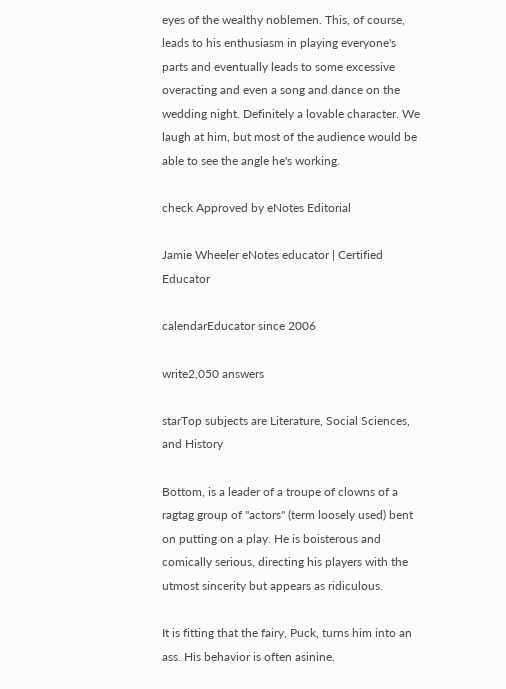eyes of the wealthy noblemen. This, of course, leads to his enthusiasm in playing everyone's parts and eventually leads to some excessive overacting and even a song and dance on the wedding night. Definitely a lovable character. We laugh at him, but most of the audience would be able to see the angle he's working.

check Approved by eNotes Editorial

Jamie Wheeler eNotes educator | Certified Educator

calendarEducator since 2006

write2,050 answers

starTop subjects are Literature, Social Sciences, and History

Bottom, is a leader of a troupe of clowns of a ragtag group of "actors" (term loosely used) bent on putting on a play. He is boisterous and comically serious, directing his players with the utmost sincerity but appears as ridiculous.

It is fitting that the fairy, Puck, turns him into an ass. His behavior is often asinine.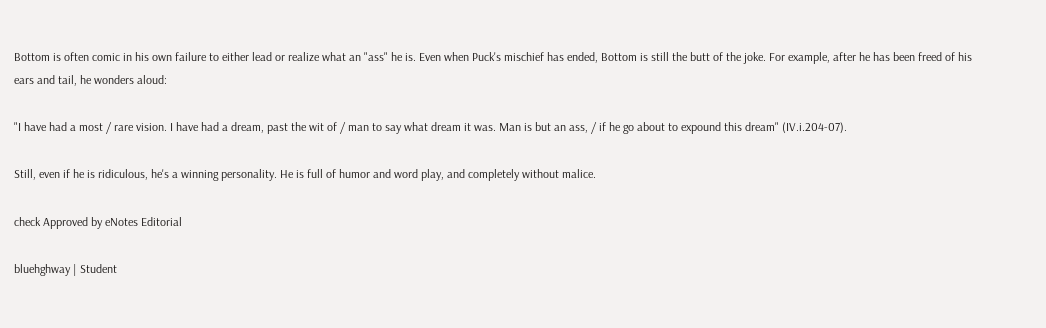Bottom is often comic in his own failure to either lead or realize what an "ass" he is. Even when Puck's mischief has ended, Bottom is still the butt of the joke. For example, after he has been freed of his ears and tail, he wonders aloud:

"I have had a most / rare vision. I have had a dream, past the wit of / man to say what dream it was. Man is but an ass, / if he go about to expound this dream" (IV.i.204-07).

Still, even if he is ridiculous, he's a winning personality. He is full of humor and word play, and completely without malice.

check Approved by eNotes Editorial

bluehghway | Student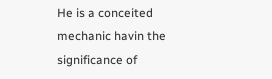He is a conceited mechanic havin the significance of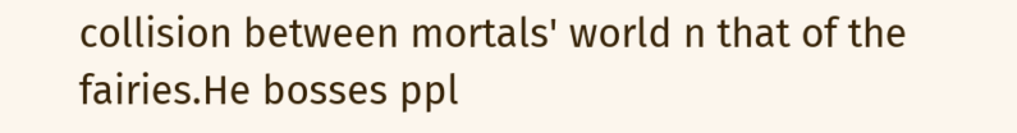collision between mortals' world n that of the fairies.He bosses ppl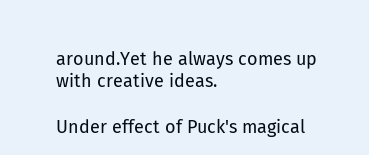around.Yet he always comes up with creative ideas.

Under effect of Puck's magical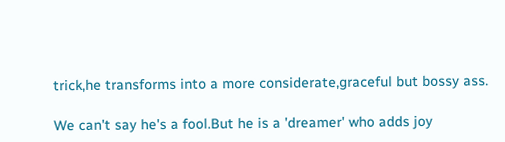trick,he transforms into a more considerate,graceful but bossy ass.

We can't say he's a fool.But he is a 'dreamer' who adds joy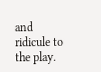and ridicule to the play.